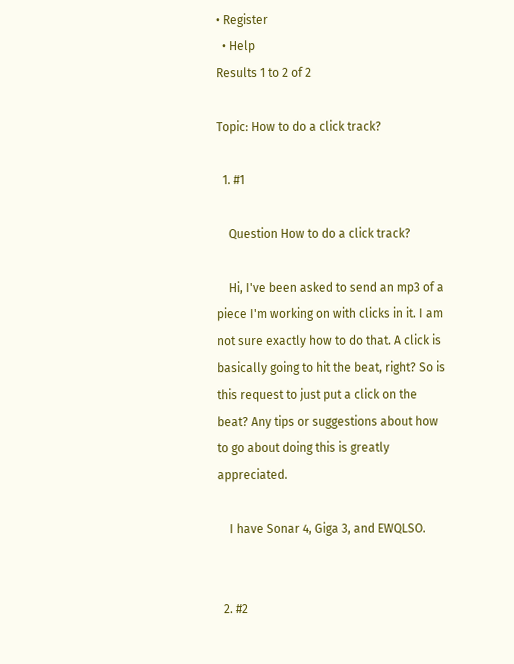• Register
  • Help
Results 1 to 2 of 2

Topic: How to do a click track?

  1. #1

    Question How to do a click track?

    Hi, I've been asked to send an mp3 of a piece I'm working on with clicks in it. I am not sure exactly how to do that. A click is basically going to hit the beat, right? So is this request to just put a click on the beat? Any tips or suggestions about how to go about doing this is greatly appreciated.

    I have Sonar 4, Giga 3, and EWQLSO.


  2. #2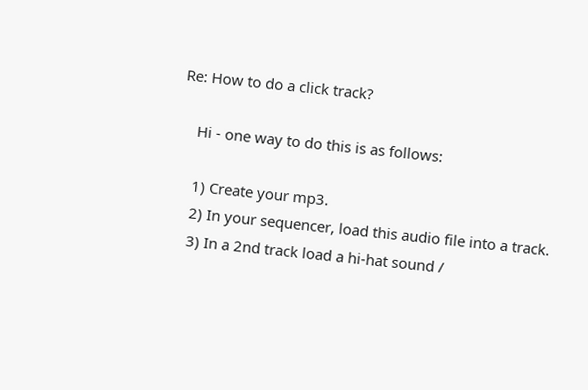Re: How to do a click track?

    Hi - one way to do this is as follows:

    1) Create your mp3.
    2) In your sequencer, load this audio file into a track.
    3) In a 2nd track load a hi-hat sound /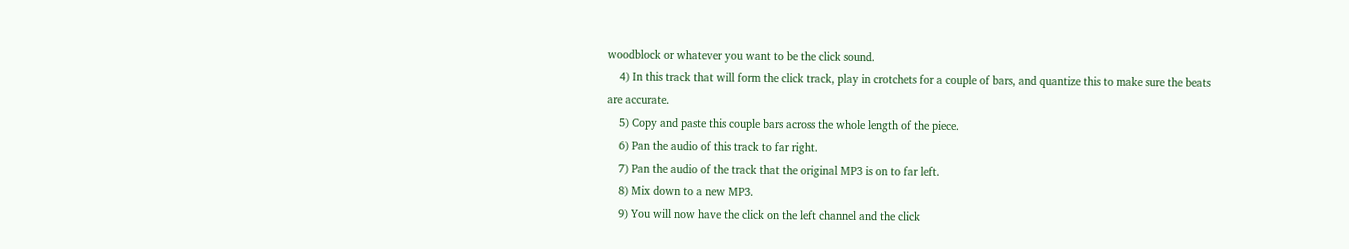woodblock or whatever you want to be the click sound.
    4) In this track that will form the click track, play in crotchets for a couple of bars, and quantize this to make sure the beats are accurate.
    5) Copy and paste this couple bars across the whole length of the piece.
    6) Pan the audio of this track to far right.
    7) Pan the audio of the track that the original MP3 is on to far left.
    8) Mix down to a new MP3.
    9) You will now have the click on the left channel and the click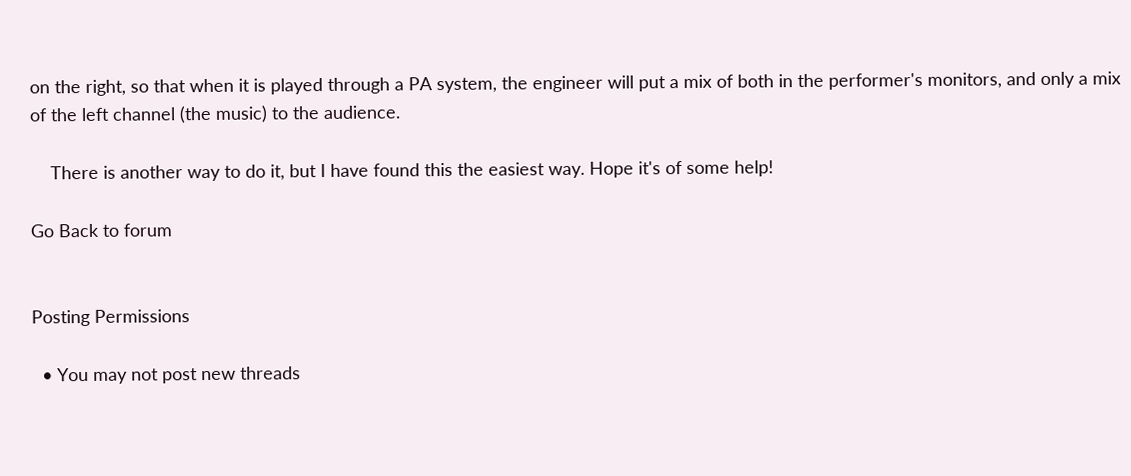on the right, so that when it is played through a PA system, the engineer will put a mix of both in the performer's monitors, and only a mix of the left channel (the music) to the audience.

    There is another way to do it, but I have found this the easiest way. Hope it's of some help!

Go Back to forum


Posting Permissions

  • You may not post new threads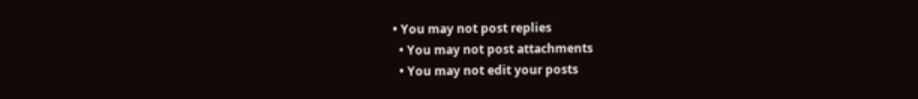• You may not post replies
  • You may not post attachments
  • You may not edit your posts